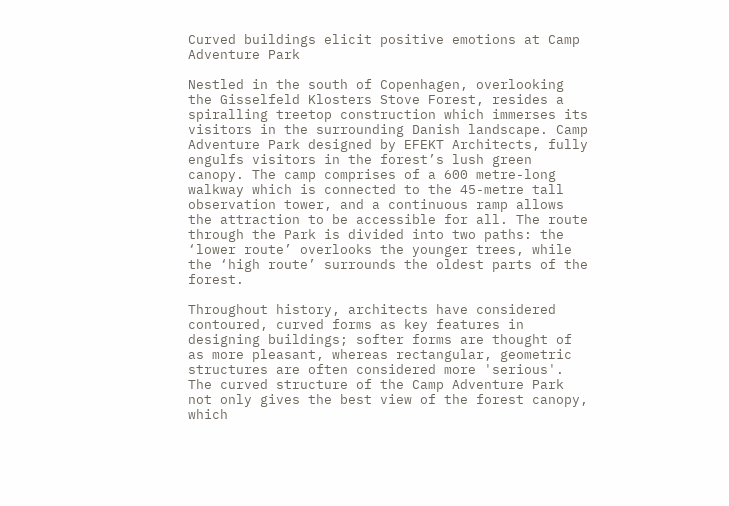Curved buildings elicit positive emotions at Camp Adventure Park

Nestled in the south of Copenhagen, overlooking the Gisselfeld Klosters Stove Forest, resides a spiralling treetop construction which immerses its visitors in the surrounding Danish landscape. Camp Adventure Park designed by EFEKT Architects, fully engulfs visitors in the forest’s lush green canopy. The camp comprises of a 600 metre-long walkway which is connected to the 45-metre tall observation tower, and a continuous ramp allows the attraction to be accessible for all. The route through the Park is divided into two paths: the ‘lower route’ overlooks the younger trees, while the ‘high route’ surrounds the oldest parts of the forest.

Throughout history, architects have considered contoured, curved forms as key features in designing buildings; softer forms are thought of as more pleasant, whereas rectangular, geometric structures are often considered more 'serious'. The curved structure of the Camp Adventure Park not only gives the best view of the forest canopy, which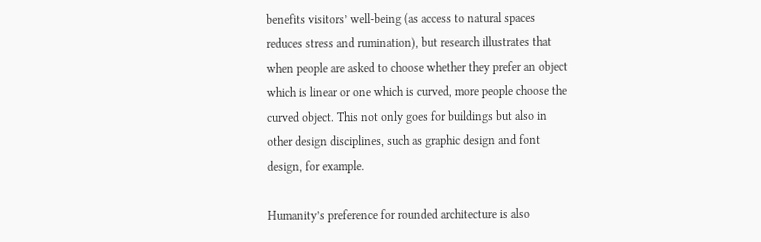benefits visitors’ well-being (as access to natural spaces reduces stress and rumination), but research illustrates that when people are asked to choose whether they prefer an object which is linear or one which is curved, more people choose the curved object. This not only goes for buildings but also in other design disciplines, such as graphic design and font design, for example.

Humanity’s preference for rounded architecture is also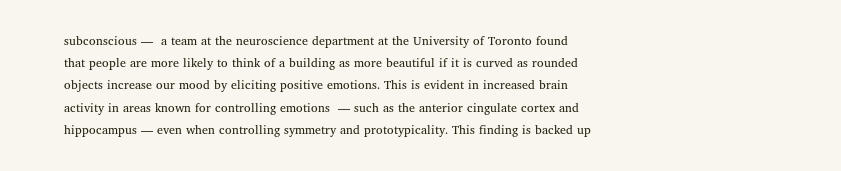subconscious —  a team at the neuroscience department at the University of Toronto found that people are more likely to think of a building as more beautiful if it is curved as rounded objects increase our mood by eliciting positive emotions. This is evident in increased brain activity in areas known for controlling emotions  — such as the anterior cingulate cortex and hippocampus — even when controlling symmetry and prototypicality. This finding is backed up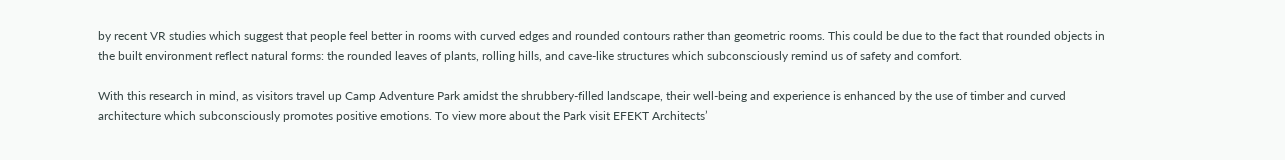by recent VR studies which suggest that people feel better in rooms with curved edges and rounded contours rather than geometric rooms. This could be due to the fact that rounded objects in the built environment reflect natural forms: the rounded leaves of plants, rolling hills, and cave-like structures which subconsciously remind us of safety and comfort.

With this research in mind, as visitors travel up Camp Adventure Park amidst the shrubbery-filled landscape, their well-being and experience is enhanced by the use of timber and curved architecture which subconsciously promotes positive emotions. To view more about the Park visit EFEKT Architects’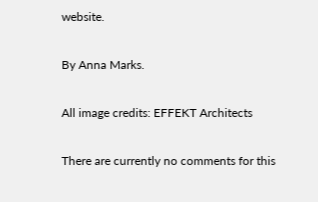website.

By Anna Marks.

All image credits: EFFEKT Architects

There are currently no comments for this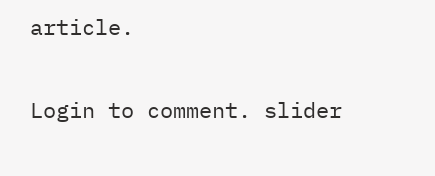article.

Login to comment. slider